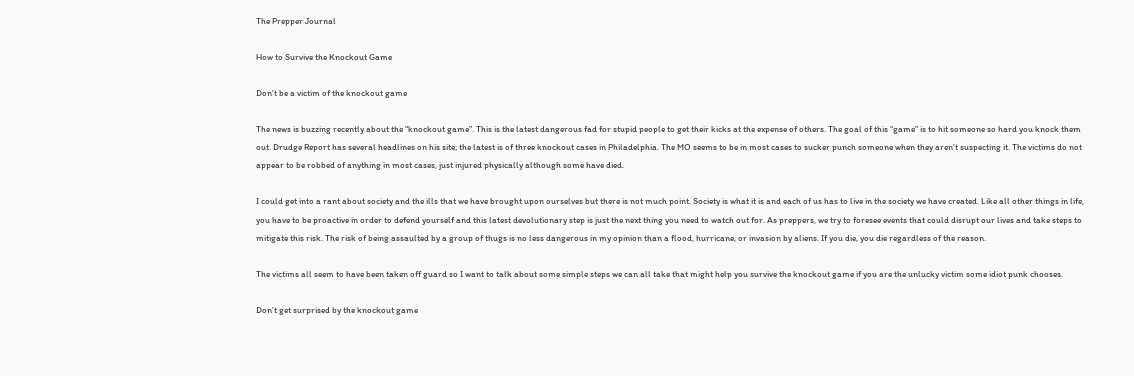The Prepper Journal

How to Survive the Knockout Game

Don't be a victim of the knockout game

The news is buzzing recently about the “knockout game”. This is the latest dangerous fad for stupid people to get their kicks at the expense of others. The goal of this “game” is to hit someone so hard you knock them out. Drudge Report has several headlines on his site; the latest is of three knockout cases in Philadelphia. The MO seems to be in most cases to sucker punch someone when they aren’t suspecting it. The victims do not appear to be robbed of anything in most cases, just injured physically although some have died.

I could get into a rant about society and the ills that we have brought upon ourselves but there is not much point. Society is what it is and each of us has to live in the society we have created. Like all other things in life, you have to be proactive in order to defend yourself and this latest devolutionary step is just the next thing you need to watch out for. As preppers, we try to foresee events that could disrupt our lives and take steps to mitigate this risk. The risk of being assaulted by a group of thugs is no less dangerous in my opinion than a flood, hurricane, or invasion by aliens. If you die, you die regardless of the reason.

The victims all seem to have been taken off guard so I want to talk about some simple steps we can all take that might help you survive the knockout game if you are the unlucky victim some idiot punk chooses.

Don’t get surprised by the knockout game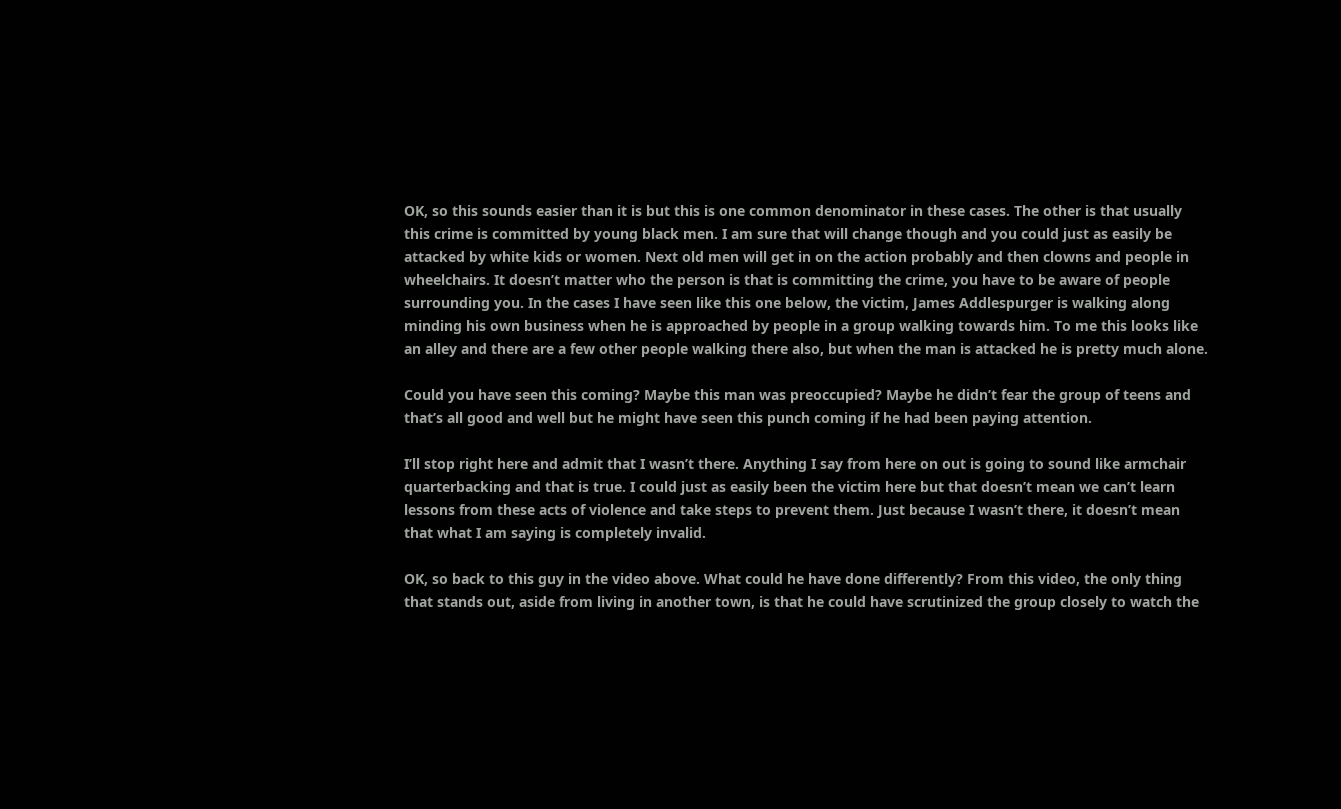OK, so this sounds easier than it is but this is one common denominator in these cases. The other is that usually this crime is committed by young black men. I am sure that will change though and you could just as easily be attacked by white kids or women. Next old men will get in on the action probably and then clowns and people in wheelchairs. It doesn’t matter who the person is that is committing the crime, you have to be aware of people surrounding you. In the cases I have seen like this one below, the victim, James Addlespurger is walking along minding his own business when he is approached by people in a group walking towards him. To me this looks like an alley and there are a few other people walking there also, but when the man is attacked he is pretty much alone.

Could you have seen this coming? Maybe this man was preoccupied? Maybe he didn’t fear the group of teens and that’s all good and well but he might have seen this punch coming if he had been paying attention.

I’ll stop right here and admit that I wasn’t there. Anything I say from here on out is going to sound like armchair quarterbacking and that is true. I could just as easily been the victim here but that doesn’t mean we can’t learn lessons from these acts of violence and take steps to prevent them. Just because I wasn’t there, it doesn’t mean that what I am saying is completely invalid.

OK, so back to this guy in the video above. What could he have done differently? From this video, the only thing that stands out, aside from living in another town, is that he could have scrutinized the group closely to watch the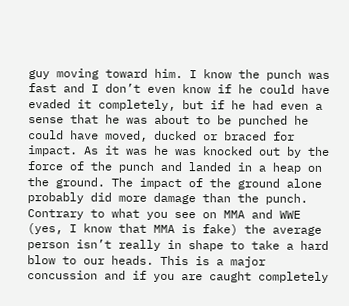guy moving toward him. I know the punch was fast and I don’t even know if he could have evaded it completely, but if he had even a sense that he was about to be punched he could have moved, ducked or braced for impact. As it was he was knocked out by the force of the punch and landed in a heap on the ground. The impact of the ground alone probably did more damage than the punch. Contrary to what you see on MMA and WWE (yes, I know that MMA is fake) the average person isn’t really in shape to take a hard blow to our heads. This is a major concussion and if you are caught completely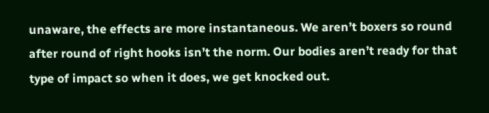unaware, the effects are more instantaneous. We aren’t boxers so round after round of right hooks isn’t the norm. Our bodies aren’t ready for that type of impact so when it does, we get knocked out.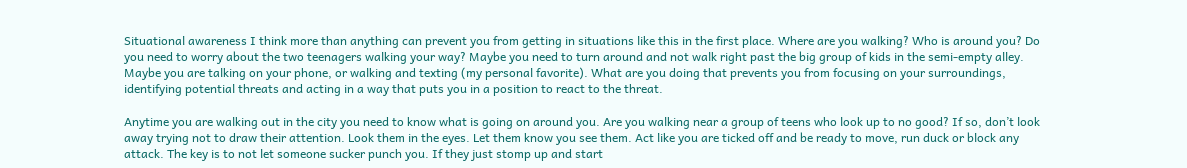Situational awareness I think more than anything can prevent you from getting in situations like this in the first place. Where are you walking? Who is around you? Do you need to worry about the two teenagers walking your way? Maybe you need to turn around and not walk right past the big group of kids in the semi-empty alley. Maybe you are talking on your phone, or walking and texting (my personal favorite). What are you doing that prevents you from focusing on your surroundings, identifying potential threats and acting in a way that puts you in a position to react to the threat.

Anytime you are walking out in the city you need to know what is going on around you. Are you walking near a group of teens who look up to no good? If so, don’t look away trying not to draw their attention. Look them in the eyes. Let them know you see them. Act like you are ticked off and be ready to move, run duck or block any attack. The key is to not let someone sucker punch you. If they just stomp up and start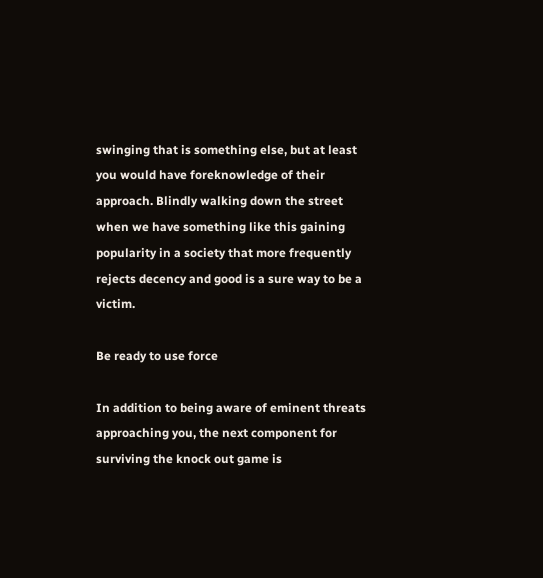swinging that is something else, but at least you would have foreknowledge of their approach. Blindly walking down the street when we have something like this gaining popularity in a society that more frequently rejects decency and good is a sure way to be a victim.

Be ready to use force

In addition to being aware of eminent threats approaching you, the next component for surviving the knock out game is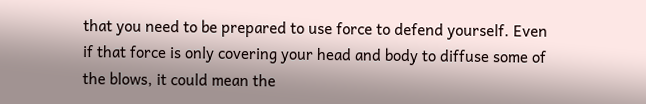that you need to be prepared to use force to defend yourself. Even if that force is only covering your head and body to diffuse some of the blows, it could mean the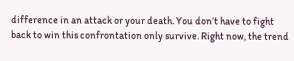difference in an attack or your death. You don’t have to fight back to win this confrontation only survive. Right now, the trend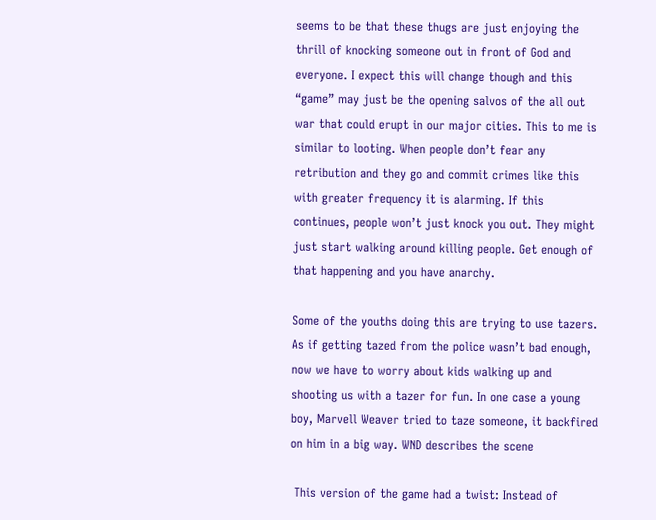seems to be that these thugs are just enjoying the thrill of knocking someone out in front of God and everyone. I expect this will change though and this “game” may just be the opening salvos of the all out war that could erupt in our major cities. This to me is similar to looting. When people don’t fear any retribution and they go and commit crimes like this with greater frequency it is alarming. If this continues, people won’t just knock you out. They might just start walking around killing people. Get enough of that happening and you have anarchy.

Some of the youths doing this are trying to use tazers. As if getting tazed from the police wasn’t bad enough, now we have to worry about kids walking up and shooting us with a tazer for fun. In one case a young boy, Marvell Weaver tried to taze someone, it backfired on him in a big way. WND describes the scene

 This version of the game had a twist: Instead of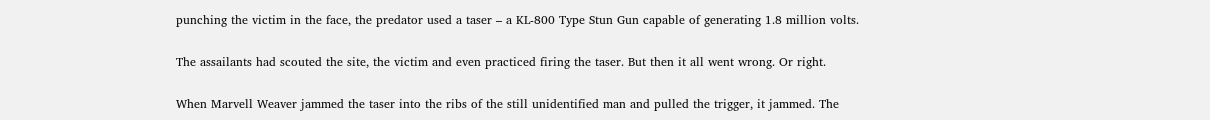punching the victim in the face, the predator used a taser – a KL-800 Type Stun Gun capable of generating 1.8 million volts.

The assailants had scouted the site, the victim and even practiced firing the taser. But then it all went wrong. Or right.

When Marvell Weaver jammed the taser into the ribs of the still unidentified man and pulled the trigger, it jammed. The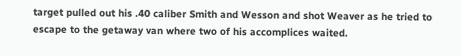target pulled out his .40 caliber Smith and Wesson and shot Weaver as he tried to escape to the getaway van where two of his accomplices waited.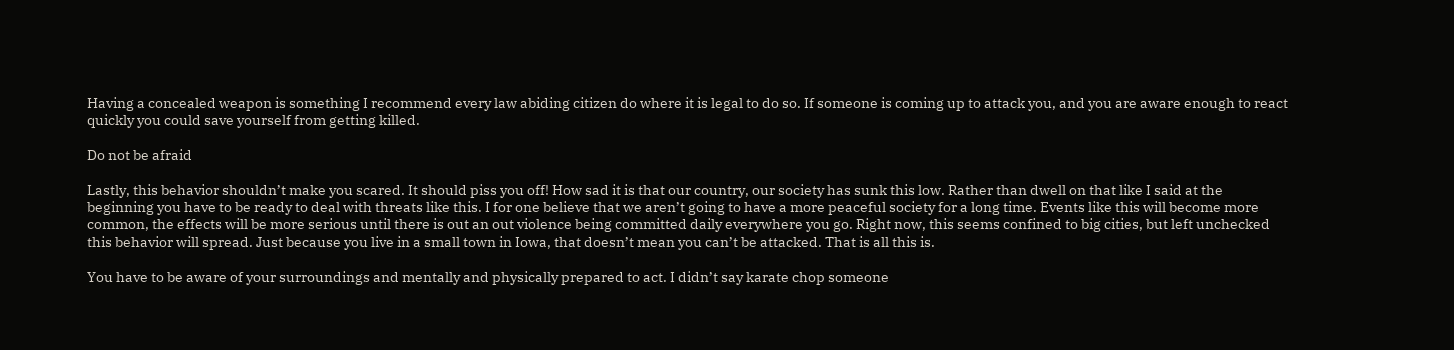Having a concealed weapon is something I recommend every law abiding citizen do where it is legal to do so. If someone is coming up to attack you, and you are aware enough to react quickly you could save yourself from getting killed.

Do not be afraid

Lastly, this behavior shouldn’t make you scared. It should piss you off! How sad it is that our country, our society has sunk this low. Rather than dwell on that like I said at the beginning you have to be ready to deal with threats like this. I for one believe that we aren’t going to have a more peaceful society for a long time. Events like this will become more common, the effects will be more serious until there is out an out violence being committed daily everywhere you go. Right now, this seems confined to big cities, but left unchecked this behavior will spread. Just because you live in a small town in Iowa, that doesn’t mean you can’t be attacked. That is all this is.

You have to be aware of your surroundings and mentally and physically prepared to act. I didn’t say karate chop someone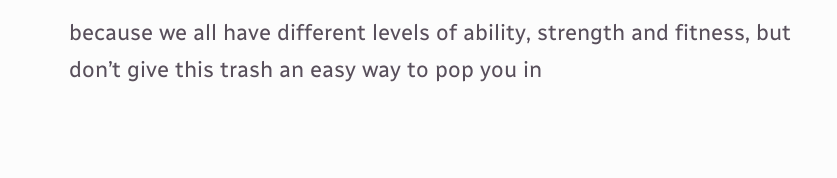because we all have different levels of ability, strength and fitness, but don’t give this trash an easy way to pop you in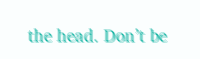the head. Don’t be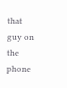that guy on the phone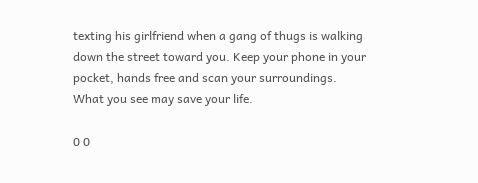texting his girlfriend when a gang of thugs is walking down the street toward you. Keep your phone in your pocket, hands free and scan your surroundings. What you see may save your life.

0 0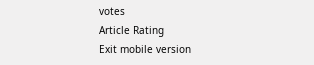votes
Article Rating
Exit mobile version